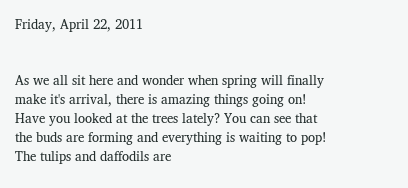Friday, April 22, 2011


As we all sit here and wonder when spring will finally make it's arrival, there is amazing things going on! Have you looked at the trees lately? You can see that the buds are forming and everything is waiting to pop! The tulips and daffodils are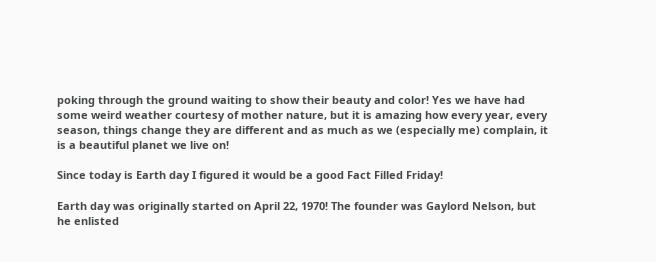poking through the ground waiting to show their beauty and color! Yes we have had some weird weather courtesy of mother nature, but it is amazing how every year, every season, things change they are different and as much as we (especially me) complain, it is a beautiful planet we live on!

Since today is Earth day I figured it would be a good Fact Filled Friday!

Earth day was originally started on April 22, 1970! The founder was Gaylord Nelson, but he enlisted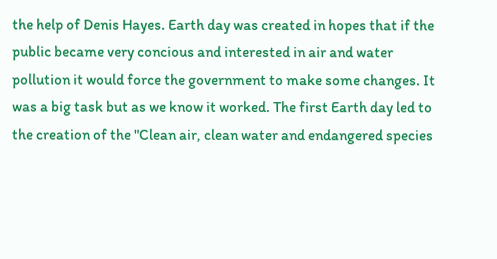the help of Denis Hayes. Earth day was created in hopes that if the public became very concious and interested in air and water pollution it would force the government to make some changes. It was a big task but as we know it worked. The first Earth day led to the creation of the "Clean air, clean water and endangered species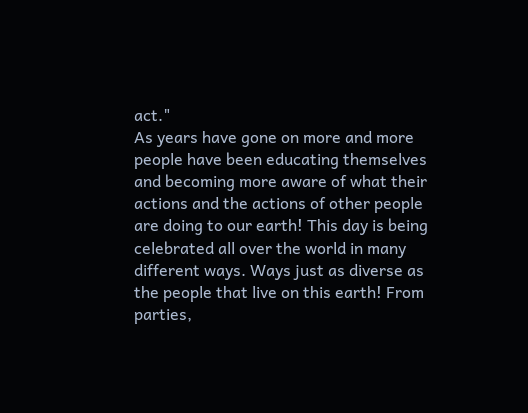act."
As years have gone on more and more people have been educating themselves and becoming more aware of what their actions and the actions of other people are doing to our earth! This day is being celebrated all over the world in many different ways. Ways just as diverse as the people that live on this earth! From parties,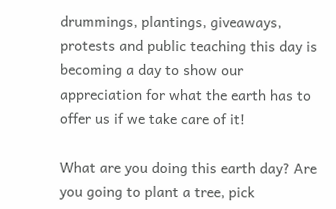drummings, plantings, giveaways, protests and public teaching this day is becoming a day to show our appreciation for what the earth has to offer us if we take care of it!

What are you doing this earth day? Are you going to plant a tree, pick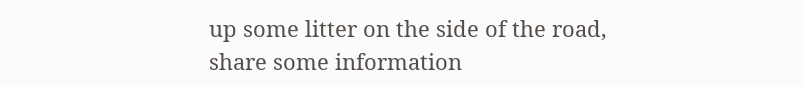up some litter on the side of the road, share some information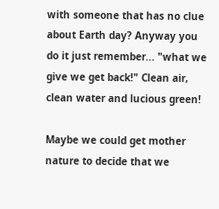with someone that has no clue about Earth day? Anyway you do it just remember... "what we give we get back!" Clean air, clean water and lucious green!

Maybe we could get mother nature to decide that we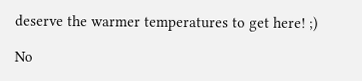deserve the warmer temperatures to get here! ;)

No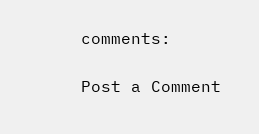comments:

Post a Comment